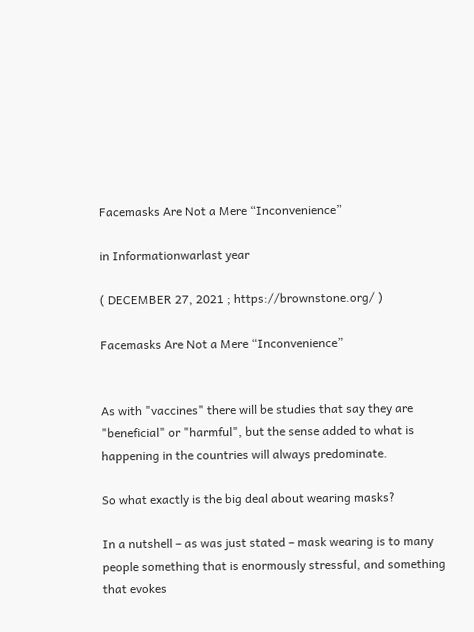Facemasks Are Not a Mere “Inconvenience”

in Informationwarlast year

( DECEMBER 27, 2021 ; https://brownstone.org/ )

Facemasks Are Not a Mere “Inconvenience”


As with "vaccines" there will be studies that say they are "beneficial" or "harmful", but the sense added to what is happening in the countries will always predominate.

So what exactly is the big deal about wearing masks?

In a nutshell – as was just stated – mask wearing is to many people something that is enormously stressful, and something that evokes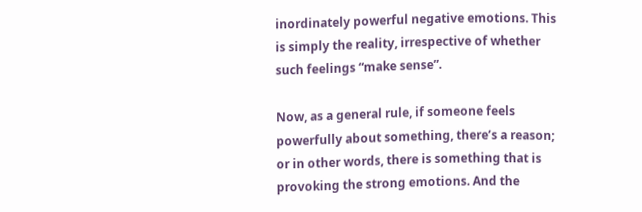inordinately powerful negative emotions. This is simply the reality, irrespective of whether such feelings “make sense”.

Now, as a general rule, if someone feels powerfully about something, there’s a reason; or in other words, there is something that is provoking the strong emotions. And the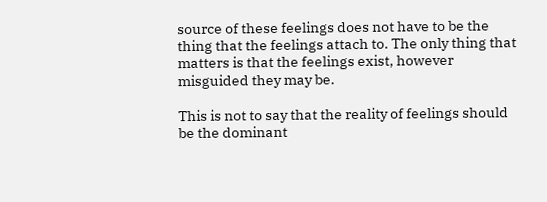source of these feelings does not have to be the thing that the feelings attach to. The only thing that matters is that the feelings exist, however misguided they may be.

This is not to say that the reality of feelings should be the dominant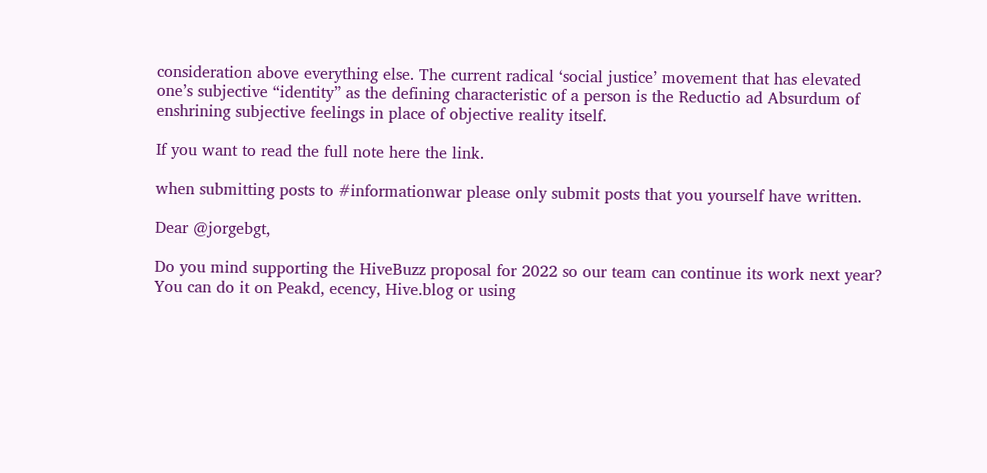consideration above everything else. The current radical ‘social justice’ movement that has elevated one’s subjective “identity” as the defining characteristic of a person is the Reductio ad Absurdum of enshrining subjective feelings in place of objective reality itself.

If you want to read the full note here the link.

when submitting posts to #informationwar please only submit posts that you yourself have written.

Dear @jorgebgt,

Do you mind supporting the HiveBuzz proposal for 2022 so our team can continue its work next year?
You can do it on Peakd, ecency, Hive.blog or using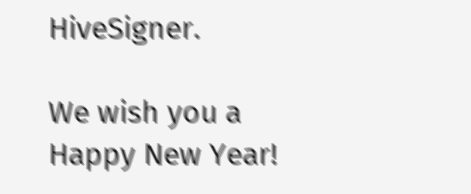HiveSigner.

We wish you a Happy New Year!